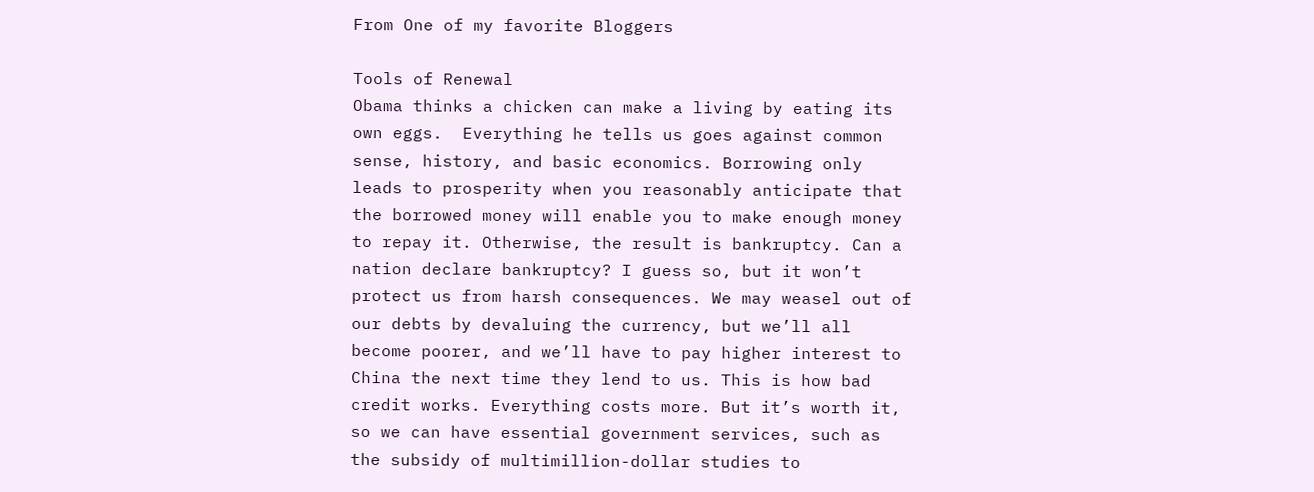From One of my favorite Bloggers

Tools of Renewal
Obama thinks a chicken can make a living by eating its own eggs.  Everything he tells us goes against common sense, history, and basic economics. Borrowing only leads to prosperity when you reasonably anticipate that the borrowed money will enable you to make enough money to repay it. Otherwise, the result is bankruptcy. Can a nation declare bankruptcy? I guess so, but it won’t protect us from harsh consequences. We may weasel out of our debts by devaluing the currency, but we’ll all become poorer, and we’ll have to pay higher interest to China the next time they lend to us. This is how bad credit works. Everything costs more. But it’s worth it, so we can have essential government services, such as the subsidy of multimillion-dollar studies to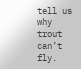tell us why trout can’t fly.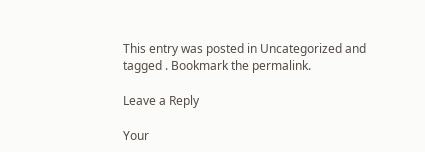This entry was posted in Uncategorized and tagged . Bookmark the permalink.

Leave a Reply

Your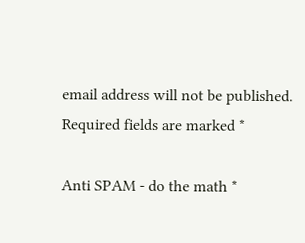email address will not be published. Required fields are marked *

Anti SPAM - do the math *